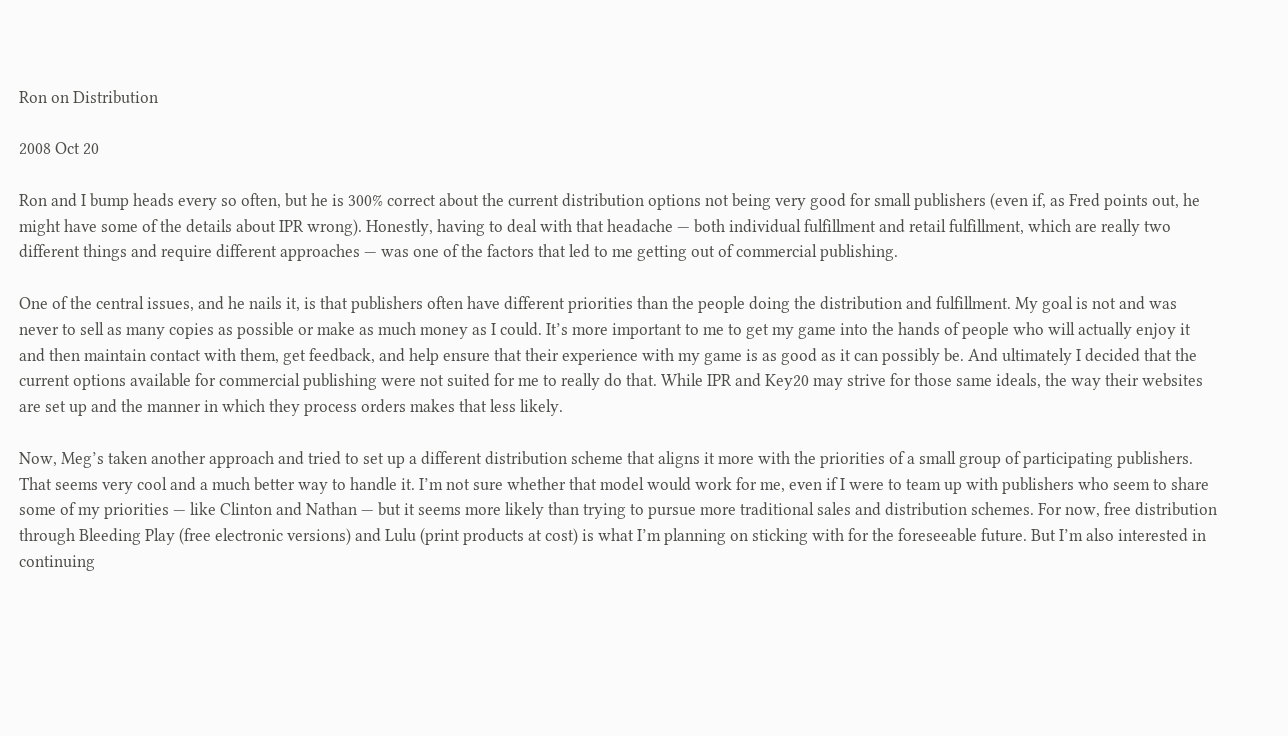Ron on Distribution

2008 Oct 20

Ron and I bump heads every so often, but he is 300% correct about the current distribution options not being very good for small publishers (even if, as Fred points out, he might have some of the details about IPR wrong). Honestly, having to deal with that headache — both individual fulfillment and retail fulfillment, which are really two different things and require different approaches — was one of the factors that led to me getting out of commercial publishing.

One of the central issues, and he nails it, is that publishers often have different priorities than the people doing the distribution and fulfillment. My goal is not and was never to sell as many copies as possible or make as much money as I could. It’s more important to me to get my game into the hands of people who will actually enjoy it and then maintain contact with them, get feedback, and help ensure that their experience with my game is as good as it can possibly be. And ultimately I decided that the current options available for commercial publishing were not suited for me to really do that. While IPR and Key20 may strive for those same ideals, the way their websites are set up and the manner in which they process orders makes that less likely.

Now, Meg’s taken another approach and tried to set up a different distribution scheme that aligns it more with the priorities of a small group of participating publishers. That seems very cool and a much better way to handle it. I’m not sure whether that model would work for me, even if I were to team up with publishers who seem to share some of my priorities — like Clinton and Nathan — but it seems more likely than trying to pursue more traditional sales and distribution schemes. For now, free distribution through Bleeding Play (free electronic versions) and Lulu (print products at cost) is what I’m planning on sticking with for the foreseeable future. But I’m also interested in continuing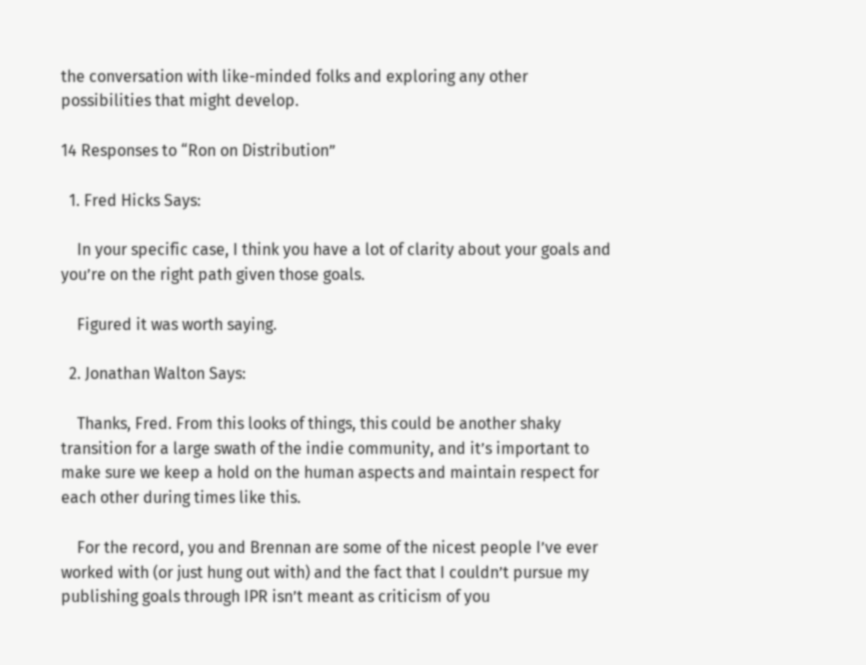the conversation with like-minded folks and exploring any other possibilities that might develop.

14 Responses to “Ron on Distribution”

  1. Fred Hicks Says:

    In your specific case, I think you have a lot of clarity about your goals and you’re on the right path given those goals.

    Figured it was worth saying.

  2. Jonathan Walton Says:

    Thanks, Fred. From this looks of things, this could be another shaky transition for a large swath of the indie community, and it’s important to make sure we keep a hold on the human aspects and maintain respect for each other during times like this.

    For the record, you and Brennan are some of the nicest people I’ve ever worked with (or just hung out with) and the fact that I couldn’t pursue my publishing goals through IPR isn’t meant as criticism of you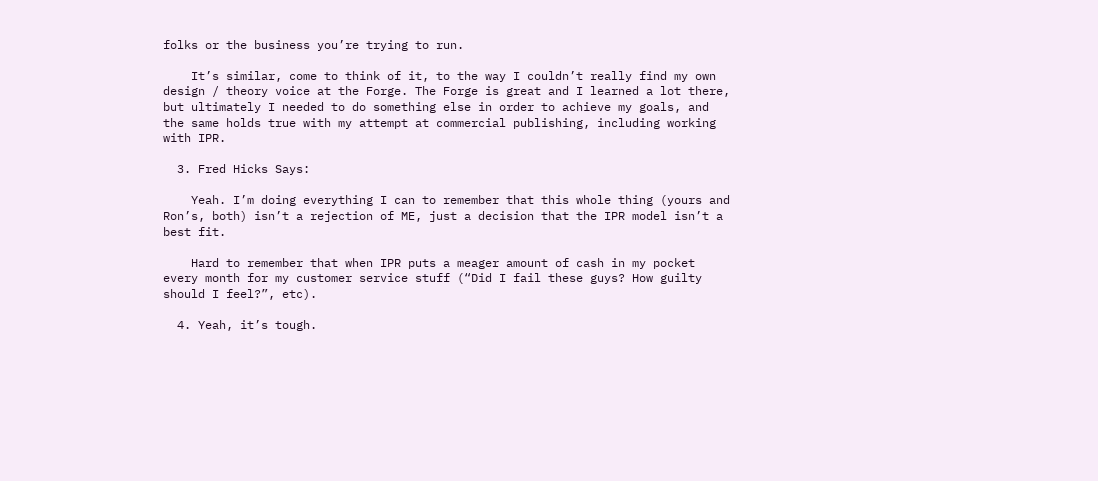folks or the business you’re trying to run.

    It’s similar, come to think of it, to the way I couldn’t really find my own design / theory voice at the Forge. The Forge is great and I learned a lot there, but ultimately I needed to do something else in order to achieve my goals, and the same holds true with my attempt at commercial publishing, including working with IPR.

  3. Fred Hicks Says:

    Yeah. I’m doing everything I can to remember that this whole thing (yours and Ron’s, both) isn’t a rejection of ME, just a decision that the IPR model isn’t a best fit.

    Hard to remember that when IPR puts a meager amount of cash in my pocket every month for my customer service stuff (“Did I fail these guys? How guilty should I feel?”, etc).

  4. Yeah, it’s tough.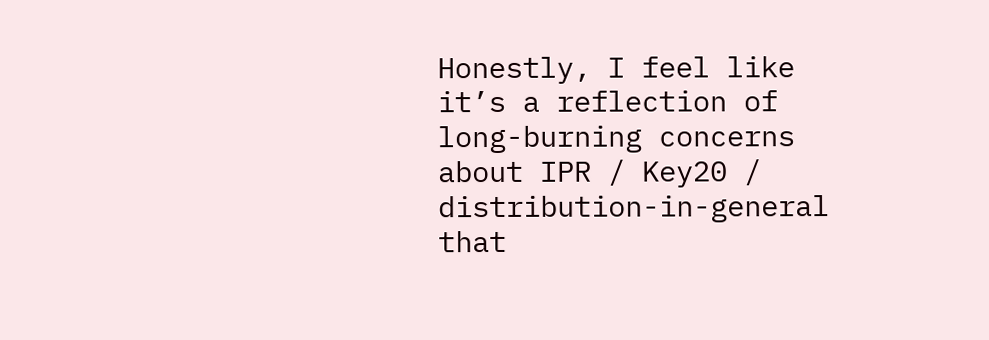Honestly, I feel like it’s a reflection of long-burning concerns about IPR / Key20 / distribution-in-general that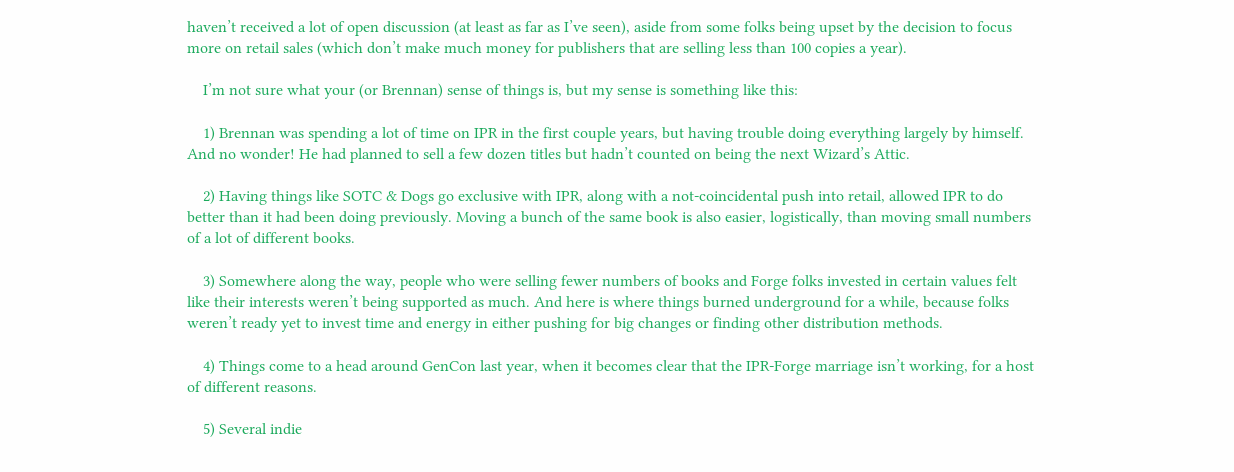haven’t received a lot of open discussion (at least as far as I’ve seen), aside from some folks being upset by the decision to focus more on retail sales (which don’t make much money for publishers that are selling less than 100 copies a year).

    I’m not sure what your (or Brennan) sense of things is, but my sense is something like this:

    1) Brennan was spending a lot of time on IPR in the first couple years, but having trouble doing everything largely by himself. And no wonder! He had planned to sell a few dozen titles but hadn’t counted on being the next Wizard’s Attic.

    2) Having things like SOTC & Dogs go exclusive with IPR, along with a not-coincidental push into retail, allowed IPR to do better than it had been doing previously. Moving a bunch of the same book is also easier, logistically, than moving small numbers of a lot of different books.

    3) Somewhere along the way, people who were selling fewer numbers of books and Forge folks invested in certain values felt like their interests weren’t being supported as much. And here is where things burned underground for a while, because folks weren’t ready yet to invest time and energy in either pushing for big changes or finding other distribution methods.

    4) Things come to a head around GenCon last year, when it becomes clear that the IPR-Forge marriage isn’t working, for a host of different reasons.

    5) Several indie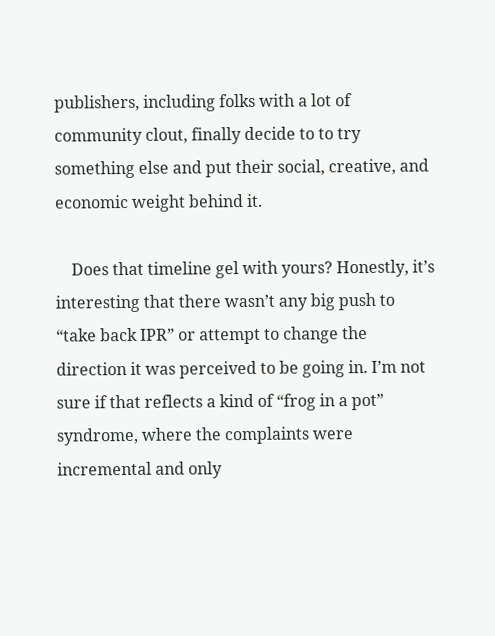publishers, including folks with a lot of community clout, finally decide to to try something else and put their social, creative, and economic weight behind it.

    Does that timeline gel with yours? Honestly, it’s interesting that there wasn’t any big push to “take back IPR” or attempt to change the direction it was perceived to be going in. I’m not sure if that reflects a kind of “frog in a pot” syndrome, where the complaints were incremental and only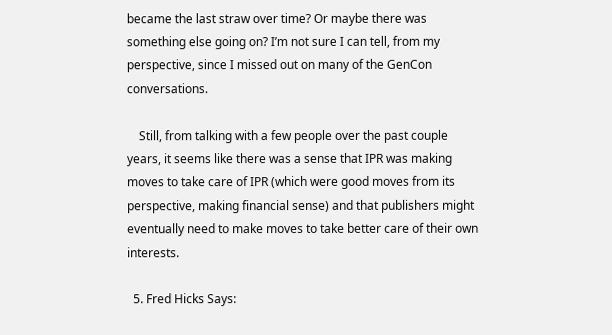became the last straw over time? Or maybe there was something else going on? I’m not sure I can tell, from my perspective, since I missed out on many of the GenCon conversations.

    Still, from talking with a few people over the past couple years, it seems like there was a sense that IPR was making moves to take care of IPR (which were good moves from its perspective, making financial sense) and that publishers might eventually need to make moves to take better care of their own interests.

  5. Fred Hicks Says: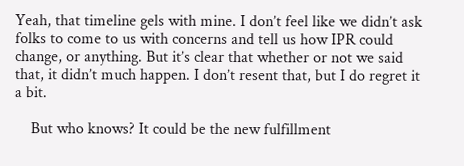Yeah, that timeline gels with mine. I don’t feel like we didn’t ask folks to come to us with concerns and tell us how IPR could change, or anything. But it’s clear that whether or not we said that, it didn’t much happen. I don’t resent that, but I do regret it a bit.

    But who knows? It could be the new fulfillment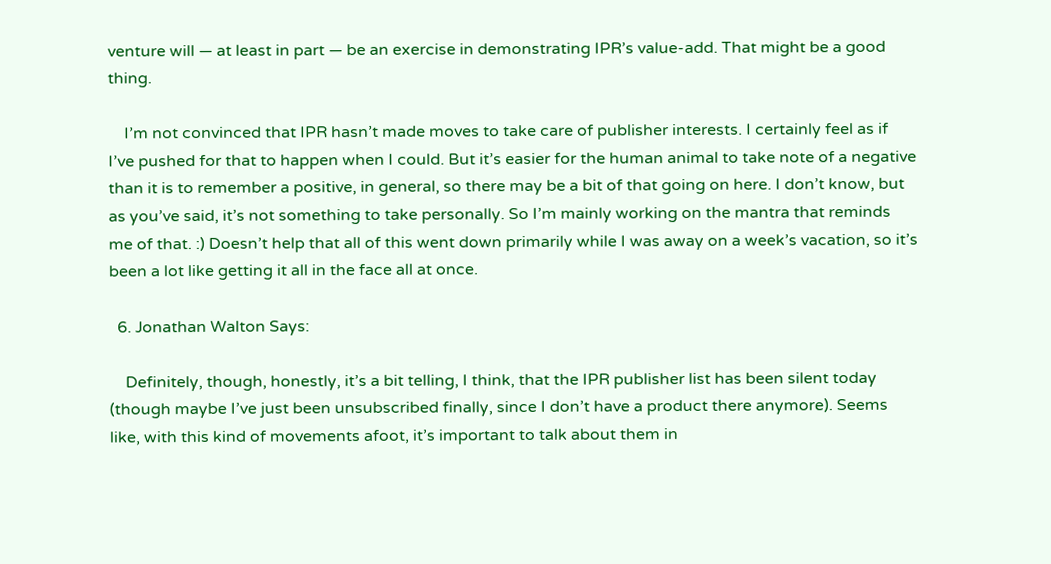venture will — at least in part — be an exercise in demonstrating IPR’s value-add. That might be a good thing.

    I’m not convinced that IPR hasn’t made moves to take care of publisher interests. I certainly feel as if I’ve pushed for that to happen when I could. But it’s easier for the human animal to take note of a negative than it is to remember a positive, in general, so there may be a bit of that going on here. I don’t know, but as you’ve said, it’s not something to take personally. So I’m mainly working on the mantra that reminds me of that. :) Doesn’t help that all of this went down primarily while I was away on a week’s vacation, so it’s been a lot like getting it all in the face all at once.

  6. Jonathan Walton Says:

    Definitely, though, honestly, it’s a bit telling, I think, that the IPR publisher list has been silent today (though maybe I’ve just been unsubscribed finally, since I don’t have a product there anymore). Seems like, with this kind of movements afoot, it’s important to talk about them in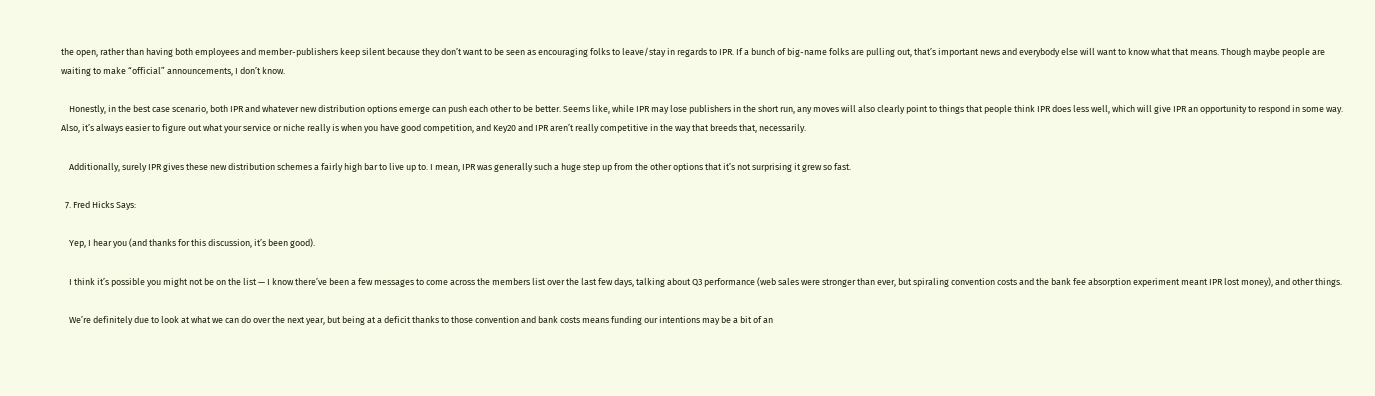the open, rather than having both employees and member-publishers keep silent because they don’t want to be seen as encouraging folks to leave/stay in regards to IPR. If a bunch of big-name folks are pulling out, that’s important news and everybody else will want to know what that means. Though maybe people are waiting to make “official” announcements, I don’t know.

    Honestly, in the best case scenario, both IPR and whatever new distribution options emerge can push each other to be better. Seems like, while IPR may lose publishers in the short run, any moves will also clearly point to things that people think IPR does less well, which will give IPR an opportunity to respond in some way. Also, it’s always easier to figure out what your service or niche really is when you have good competition, and Key20 and IPR aren’t really competitive in the way that breeds that, necessarily.

    Additionally, surely IPR gives these new distribution schemes a fairly high bar to live up to. I mean, IPR was generally such a huge step up from the other options that it’s not surprising it grew so fast.

  7. Fred Hicks Says:

    Yep, I hear you (and thanks for this discussion, it’s been good).

    I think it’s possible you might not be on the list — I know there’ve been a few messages to come across the members list over the last few days, talking about Q3 performance (web sales were stronger than ever, but spiraling convention costs and the bank fee absorption experiment meant IPR lost money), and other things.

    We’re definitely due to look at what we can do over the next year, but being at a deficit thanks to those convention and bank costs means funding our intentions may be a bit of an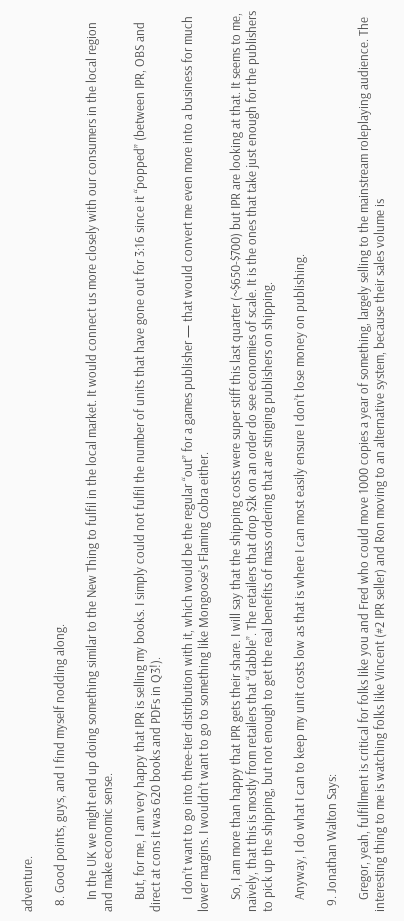adventure.

  8. Good points, guys, and I find myself nodding along.

    In the UK we might end up doing something similar to the New Thing to fulfil in the local market. It would connect us more closely with our consumers in the local region and make economic sense.

    But, for me, I am very happy that IPR is selling my books. I simply could not fulfil the number of units that have gone out for 3:16 since it “popped” (between IPR, OBS and direct at cons it was 620 books and PDFs in Q3!).

    I don’t want to go into three-tier distribution with it, which would be the regular “out” for a games publisher — that would convert me even more into a business for much lower margins. I wouldn’t want to go to something like Mongoose’s Flaming Cobra either.

    So, I am more than happy that IPR gets their share. I will say that the shipping costs were super stiff this last quarter (~$650-$700) but IPR are looking at that. It seems to me, naively, that this is mostly from retailers that “dabble”. The retailers that drop $2k on an order do see economies of scale. It is the ones that take just enough for the publishers to pick up the shipping, but not enough to get the real benefits of mass ordering that are stinging publishers on shipping.

    Anyway, I do what I can to keep my unit costs low as that is where I can most easily ensure I don’t lose money on publishing.

  9. Jonathan Walton Says:

    Gregor, yeah, fulfillment is critical for folks like you and Fred who could move 1000 copies a year of something, largely selling to the mainstream roleplaying audience. The interesting thing to me is watching folks like Vincent (#2 IPR seller) and Ron moving to an alternative system, because their sales volume is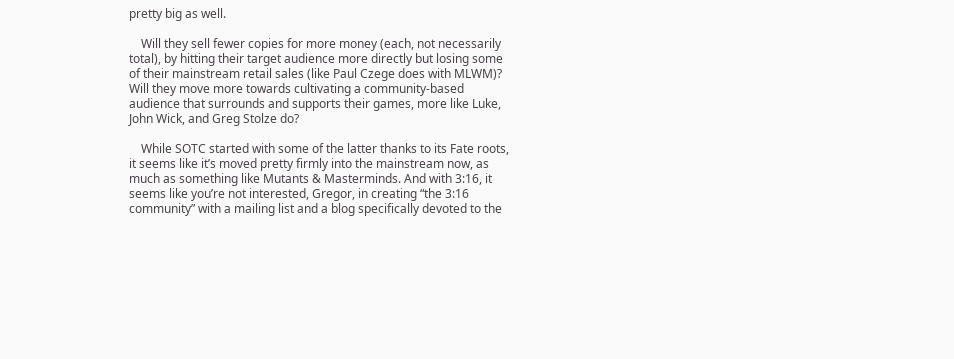pretty big as well.

    Will they sell fewer copies for more money (each, not necessarily total), by hitting their target audience more directly but losing some of their mainstream retail sales (like Paul Czege does with MLWM)? Will they move more towards cultivating a community-based audience that surrounds and supports their games, more like Luke, John Wick, and Greg Stolze do?

    While SOTC started with some of the latter thanks to its Fate roots, it seems like it’s moved pretty firmly into the mainstream now, as much as something like Mutants & Masterminds. And with 3:16, it seems like you’re not interested, Gregor, in creating “the 3:16 community” with a mailing list and a blog specifically devoted to the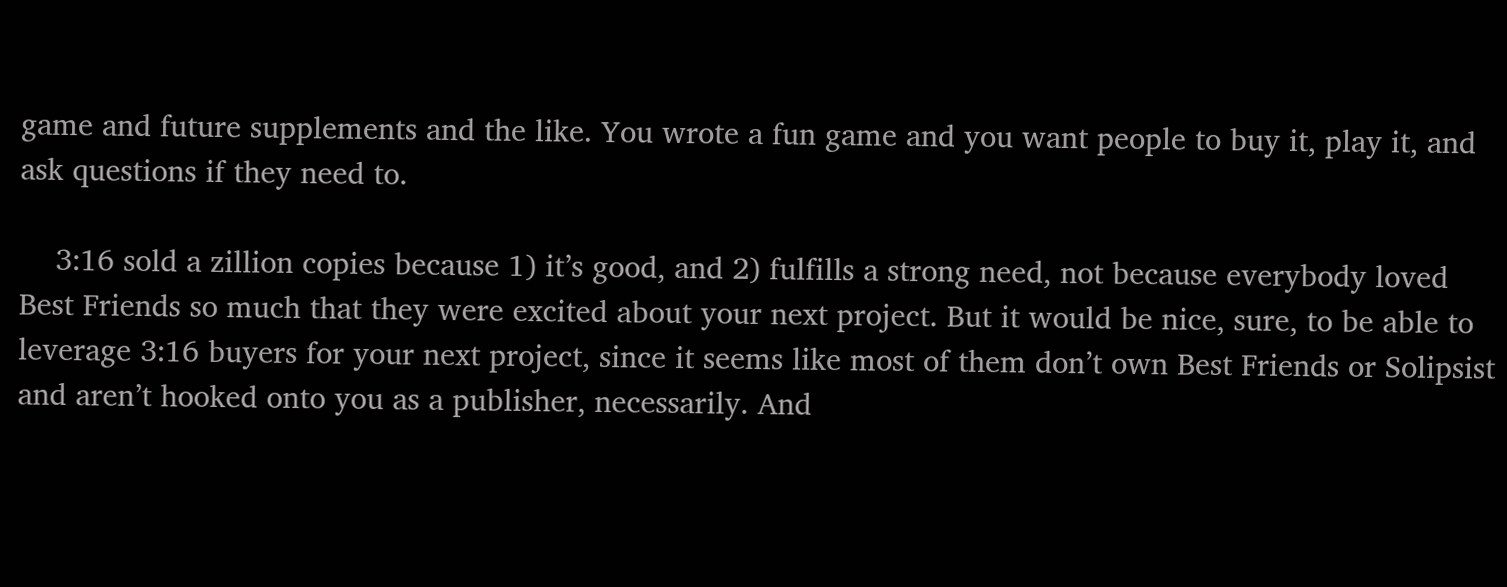game and future supplements and the like. You wrote a fun game and you want people to buy it, play it, and ask questions if they need to.

    3:16 sold a zillion copies because 1) it’s good, and 2) fulfills a strong need, not because everybody loved Best Friends so much that they were excited about your next project. But it would be nice, sure, to be able to leverage 3:16 buyers for your next project, since it seems like most of them don’t own Best Friends or Solipsist and aren’t hooked onto you as a publisher, necessarily. And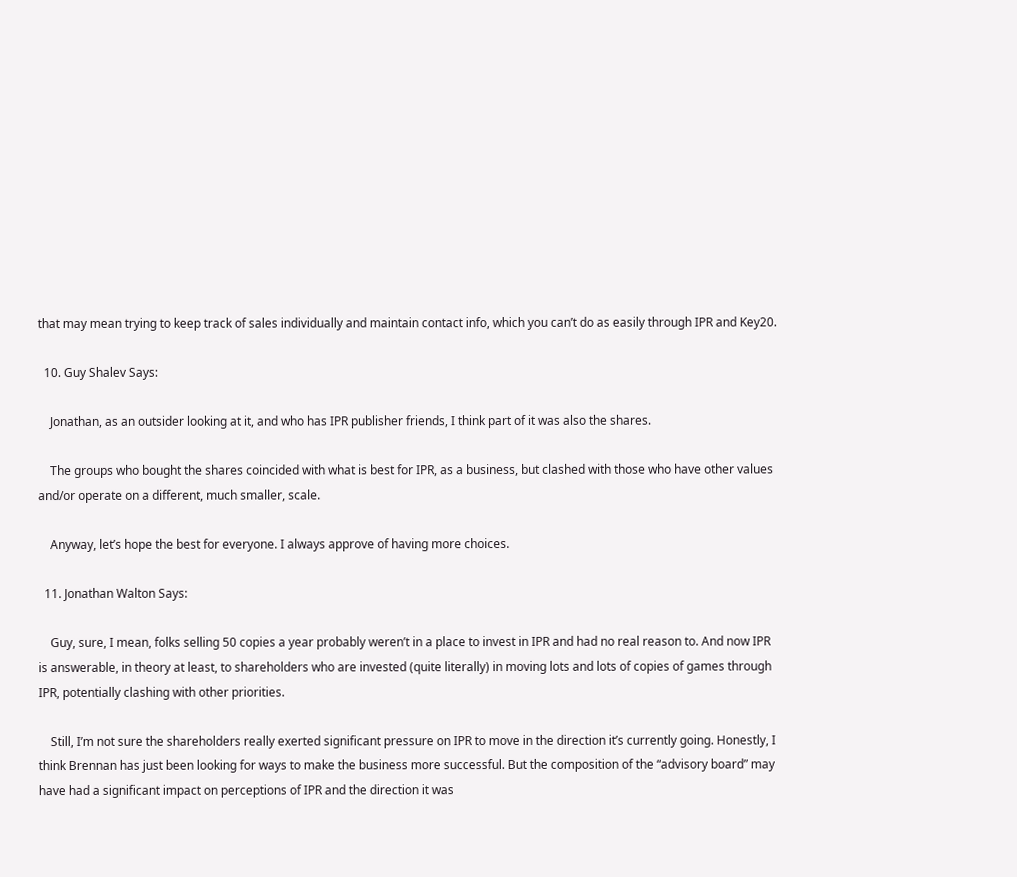that may mean trying to keep track of sales individually and maintain contact info, which you can’t do as easily through IPR and Key20.

  10. Guy Shalev Says:

    Jonathan, as an outsider looking at it, and who has IPR publisher friends, I think part of it was also the shares.

    The groups who bought the shares coincided with what is best for IPR, as a business, but clashed with those who have other values and/or operate on a different, much smaller, scale.

    Anyway, let’s hope the best for everyone. I always approve of having more choices.

  11. Jonathan Walton Says:

    Guy, sure, I mean, folks selling 50 copies a year probably weren’t in a place to invest in IPR and had no real reason to. And now IPR is answerable, in theory at least, to shareholders who are invested (quite literally) in moving lots and lots of copies of games through IPR, potentially clashing with other priorities.

    Still, I’m not sure the shareholders really exerted significant pressure on IPR to move in the direction it’s currently going. Honestly, I think Brennan has just been looking for ways to make the business more successful. But the composition of the “advisory board” may have had a significant impact on perceptions of IPR and the direction it was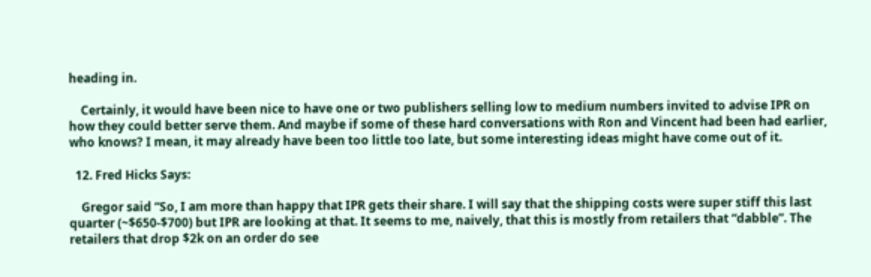heading in.

    Certainly, it would have been nice to have one or two publishers selling low to medium numbers invited to advise IPR on how they could better serve them. And maybe if some of these hard conversations with Ron and Vincent had been had earlier, who knows? I mean, it may already have been too little too late, but some interesting ideas might have come out of it.

  12. Fred Hicks Says:

    Gregor said “So, I am more than happy that IPR gets their share. I will say that the shipping costs were super stiff this last quarter (~$650-$700) but IPR are looking at that. It seems to me, naively, that this is mostly from retailers that “dabble”. The retailers that drop $2k on an order do see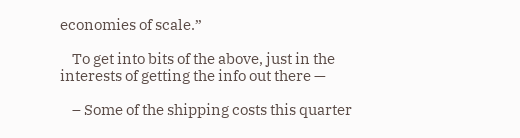economies of scale.”

    To get into bits of the above, just in the interests of getting the info out there —

    – Some of the shipping costs this quarter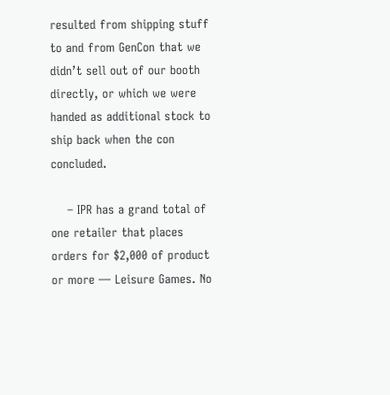resulted from shipping stuff to and from GenCon that we didn’t sell out of our booth directly, or which we were handed as additional stock to ship back when the con concluded.

    – IPR has a grand total of one retailer that places orders for $2,000 of product or more — Leisure Games. No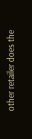other retailer does the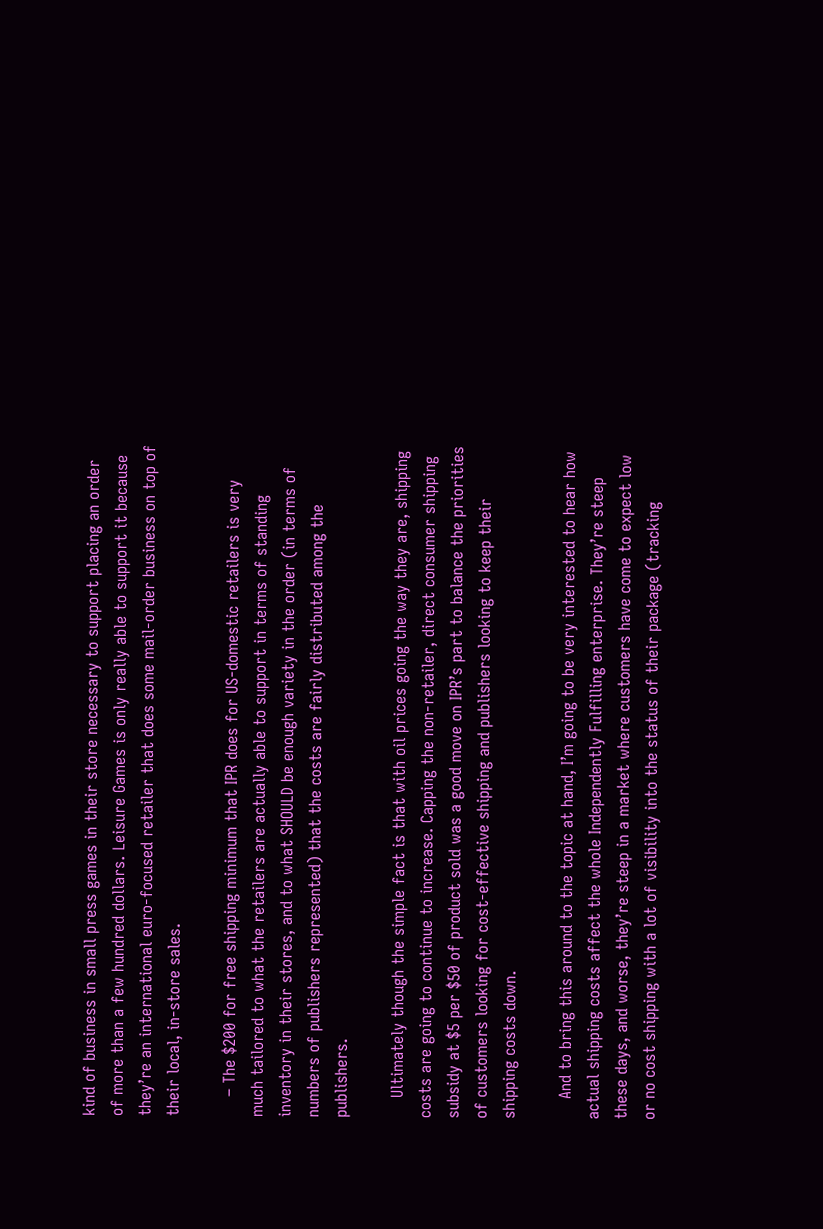kind of business in small press games in their store necessary to support placing an order of more than a few hundred dollars. Leisure Games is only really able to support it because they’re an international euro-focused retailer that does some mail-order business on top of their local, in-store sales.

    – The $200 for free shipping minimum that IPR does for US-domestic retailers is very much tailored to what the retailers are actually able to support in terms of standing inventory in their stores, and to what SHOULD be enough variety in the order (in terms of numbers of publishers represented) that the costs are fairly distributed among the publishers.

    Ultimately though the simple fact is that with oil prices going the way they are, shipping costs are going to continue to increase. Capping the non-retailer, direct consumer shipping subsidy at $5 per $50 of product sold was a good move on IPR’s part to balance the priorities of customers looking for cost-effective shipping and publishers looking to keep their shipping costs down.

    And to bring this around to the topic at hand, I’m going to be very interested to hear how actual shipping costs affect the whole Independently Fulfilling enterprise. They’re steep these days, and worse, they’re steep in a market where customers have come to expect low or no cost shipping with a lot of visibility into the status of their package (tracking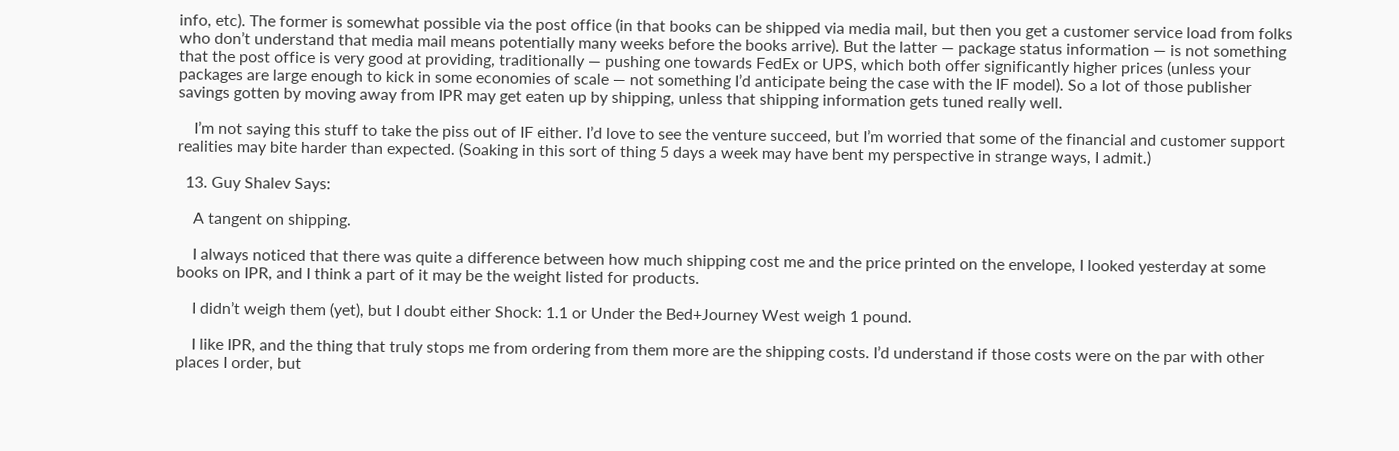info, etc). The former is somewhat possible via the post office (in that books can be shipped via media mail, but then you get a customer service load from folks who don’t understand that media mail means potentially many weeks before the books arrive). But the latter — package status information — is not something that the post office is very good at providing, traditionally — pushing one towards FedEx or UPS, which both offer significantly higher prices (unless your packages are large enough to kick in some economies of scale — not something I’d anticipate being the case with the IF model). So a lot of those publisher savings gotten by moving away from IPR may get eaten up by shipping, unless that shipping information gets tuned really well.

    I’m not saying this stuff to take the piss out of IF either. I’d love to see the venture succeed, but I’m worried that some of the financial and customer support realities may bite harder than expected. (Soaking in this sort of thing 5 days a week may have bent my perspective in strange ways, I admit.)

  13. Guy Shalev Says:

    A tangent on shipping.

    I always noticed that there was quite a difference between how much shipping cost me and the price printed on the envelope, I looked yesterday at some books on IPR, and I think a part of it may be the weight listed for products.

    I didn’t weigh them (yet), but I doubt either Shock: 1.1 or Under the Bed+Journey West weigh 1 pound.

    I like IPR, and the thing that truly stops me from ordering from them more are the shipping costs. I’d understand if those costs were on the par with other places I order, but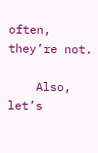often, they’re not.

    Also, let’s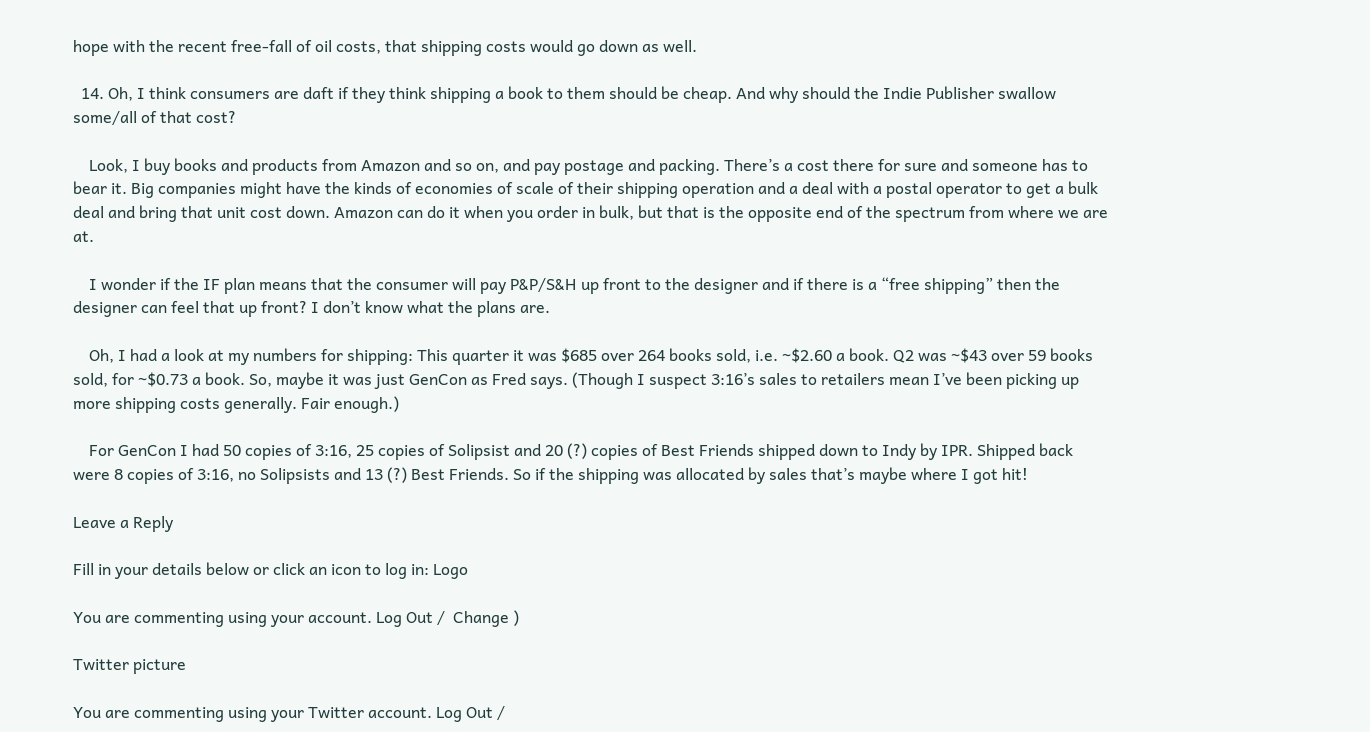hope with the recent free-fall of oil costs, that shipping costs would go down as well.

  14. Oh, I think consumers are daft if they think shipping a book to them should be cheap. And why should the Indie Publisher swallow some/all of that cost?

    Look, I buy books and products from Amazon and so on, and pay postage and packing. There’s a cost there for sure and someone has to bear it. Big companies might have the kinds of economies of scale of their shipping operation and a deal with a postal operator to get a bulk deal and bring that unit cost down. Amazon can do it when you order in bulk, but that is the opposite end of the spectrum from where we are at.

    I wonder if the IF plan means that the consumer will pay P&P/S&H up front to the designer and if there is a “free shipping” then the designer can feel that up front? I don’t know what the plans are.

    Oh, I had a look at my numbers for shipping: This quarter it was $685 over 264 books sold, i.e. ~$2.60 a book. Q2 was ~$43 over 59 books sold, for ~$0.73 a book. So, maybe it was just GenCon as Fred says. (Though I suspect 3:16’s sales to retailers mean I’ve been picking up more shipping costs generally. Fair enough.)

    For GenCon I had 50 copies of 3:16, 25 copies of Solipsist and 20 (?) copies of Best Friends shipped down to Indy by IPR. Shipped back were 8 copies of 3:16, no Solipsists and 13 (?) Best Friends. So if the shipping was allocated by sales that’s maybe where I got hit!

Leave a Reply

Fill in your details below or click an icon to log in: Logo

You are commenting using your account. Log Out /  Change )

Twitter picture

You are commenting using your Twitter account. Log Out /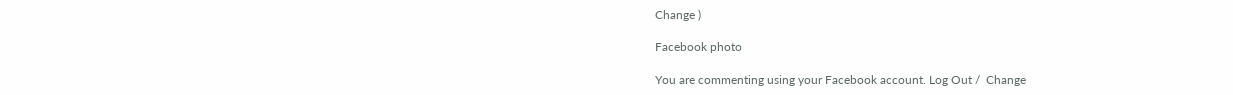Change )

Facebook photo

You are commenting using your Facebook account. Log Out /  Change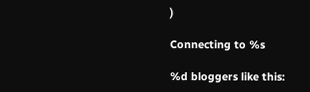)

Connecting to %s

%d bloggers like this: